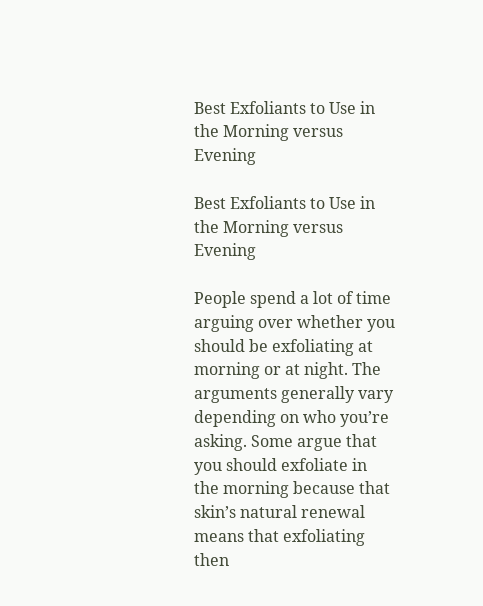Best Exfoliants to Use in the Morning versus Evening

Best Exfoliants to Use in the Morning versus Evening

People spend a lot of time arguing over whether you should be exfoliating at morning or at night. The arguments generally vary depending on who you’re asking. Some argue that you should exfoliate in the morning because that skin’s natural renewal means that exfoliating then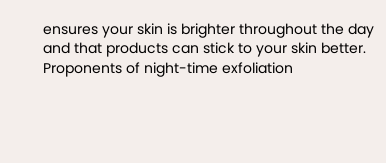ensures your skin is brighter throughout the day and that products can stick to your skin better. Proponents of night-time exfoliation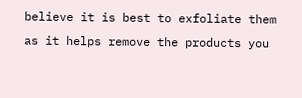believe it is best to exfoliate them as it helps remove the products you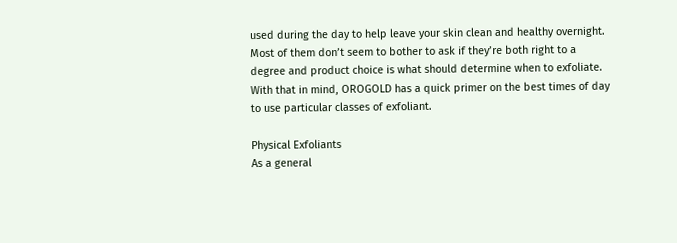used during the day to help leave your skin clean and healthy overnight. Most of them don’t seem to bother to ask if they’re both right to a degree and product choice is what should determine when to exfoliate. With that in mind, OROGOLD has a quick primer on the best times of day to use particular classes of exfoliant.

Physical Exfoliants
As a general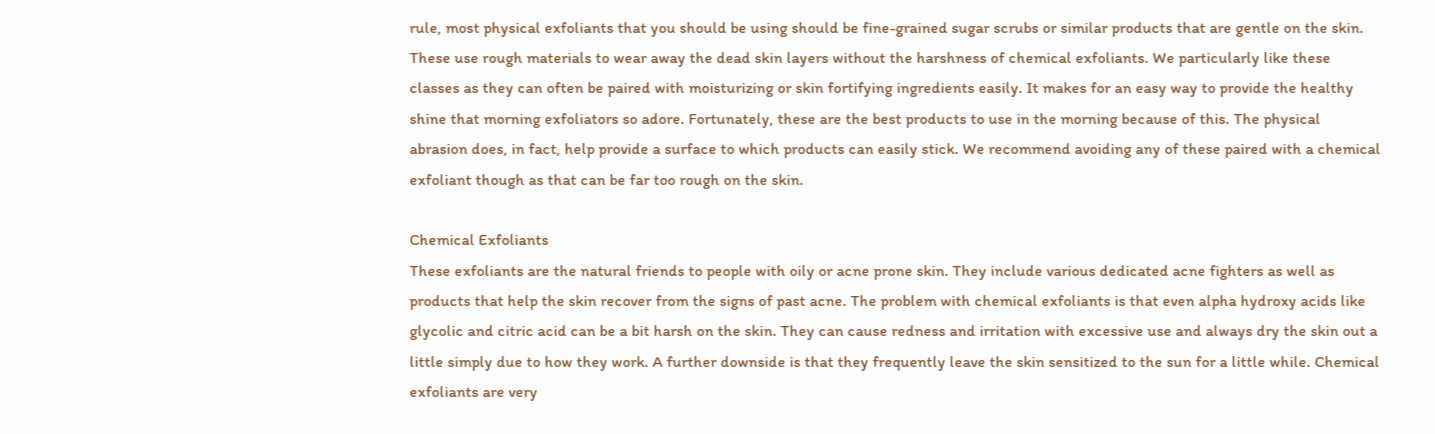rule, most physical exfoliants that you should be using should be fine-grained sugar scrubs or similar products that are gentle on the skin. These use rough materials to wear away the dead skin layers without the harshness of chemical exfoliants. We particularly like these classes as they can often be paired with moisturizing or skin fortifying ingredients easily. It makes for an easy way to provide the healthy shine that morning exfoliators so adore. Fortunately, these are the best products to use in the morning because of this. The physical abrasion does, in fact, help provide a surface to which products can easily stick. We recommend avoiding any of these paired with a chemical exfoliant though as that can be far too rough on the skin.

Chemical Exfoliants
These exfoliants are the natural friends to people with oily or acne prone skin. They include various dedicated acne fighters as well as products that help the skin recover from the signs of past acne. The problem with chemical exfoliants is that even alpha hydroxy acids like glycolic and citric acid can be a bit harsh on the skin. They can cause redness and irritation with excessive use and always dry the skin out a little simply due to how they work. A further downside is that they frequently leave the skin sensitized to the sun for a little while. Chemical exfoliants are very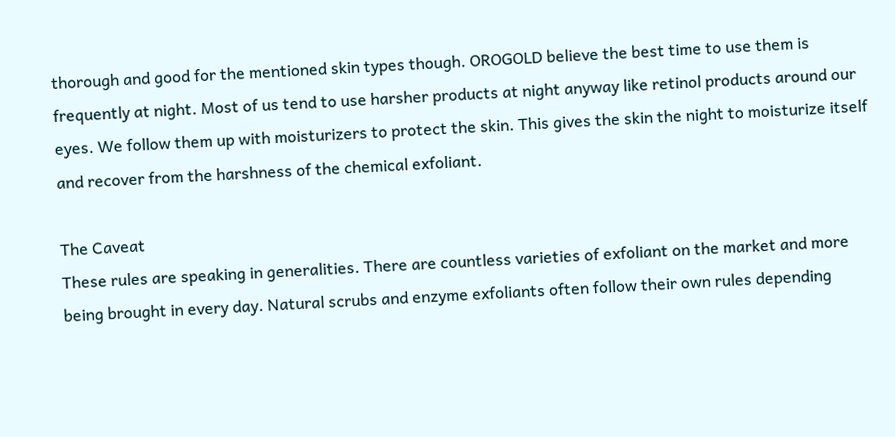thorough and good for the mentioned skin types though. OROGOLD believe the best time to use them is frequently at night. Most of us tend to use harsher products at night anyway like retinol products around our eyes. We follow them up with moisturizers to protect the skin. This gives the skin the night to moisturize itself and recover from the harshness of the chemical exfoliant.

The Caveat
These rules are speaking in generalities. There are countless varieties of exfoliant on the market and more being brought in every day. Natural scrubs and enzyme exfoliants often follow their own rules depending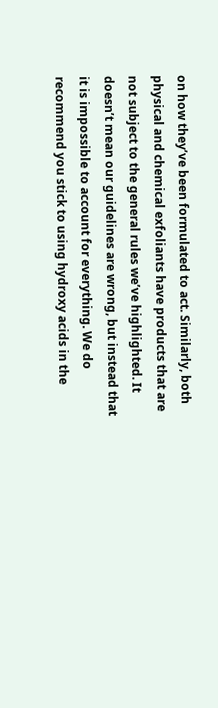on how they’ve been formulated to act. Similarly, both physical and chemical exfoliants have products that are not subject to the general rules we’ve highlighted. It doesn’t mean our guidelines are wrong, but instead that it is impossible to account for everything. We do recommend you stick to using hydroxy acids in the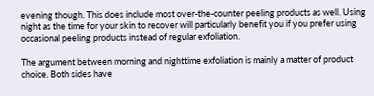evening though. This does include most over-the-counter peeling products as well. Using night as the time for your skin to recover will particularly benefit you if you prefer using occasional peeling products instead of regular exfoliation.

The argument between morning and nighttime exfoliation is mainly a matter of product choice. Both sides have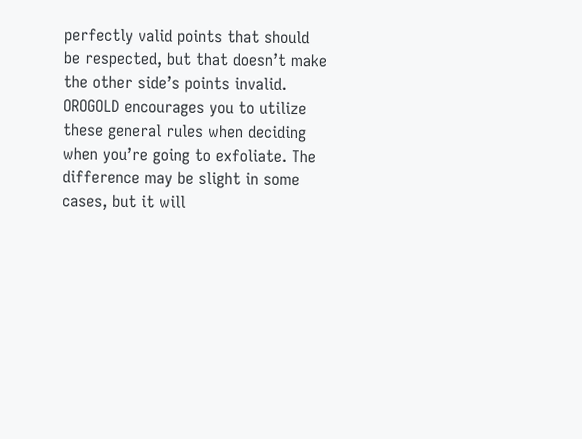perfectly valid points that should be respected, but that doesn’t make the other side’s points invalid. OROGOLD encourages you to utilize these general rules when deciding when you’re going to exfoliate. The difference may be slight in some cases, but it will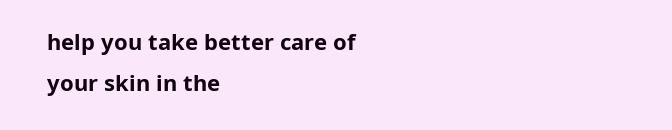help you take better care of your skin in the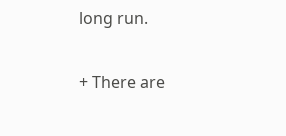long run.

+ There are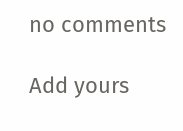no comments

Add yours